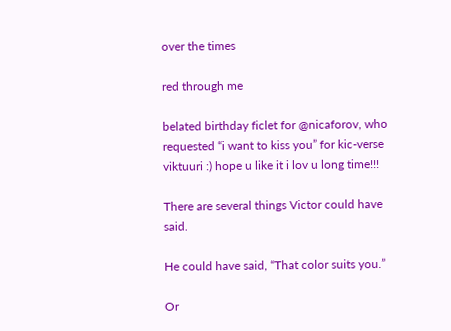over the times

red through me

belated birthday ficlet for @nicaforov, who requested “i want to kiss you” for kic-verse viktuuri :) hope u like it i lov u long time!!!

There are several things Victor could have said.

He could have said, “That color suits you.”

Or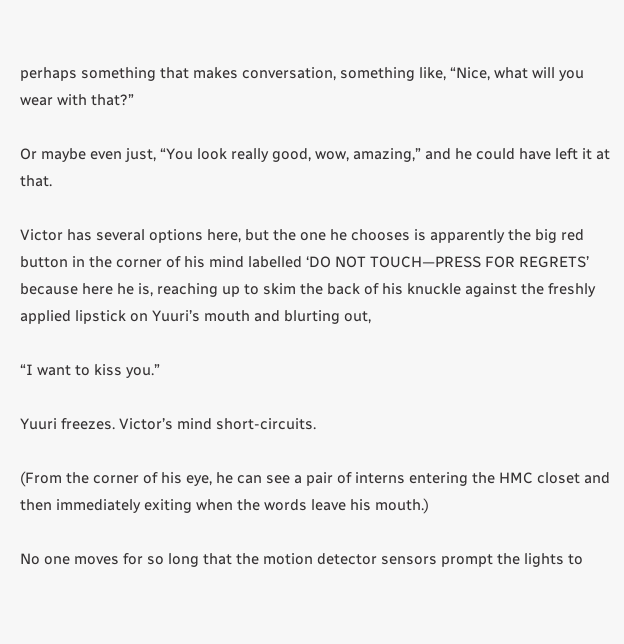perhaps something that makes conversation, something like, “Nice, what will you wear with that?”

Or maybe even just, “You look really good, wow, amazing,” and he could have left it at that.

Victor has several options here, but the one he chooses is apparently the big red button in the corner of his mind labelled ‘DO NOT TOUCH—PRESS FOR REGRETS’ because here he is, reaching up to skim the back of his knuckle against the freshly applied lipstick on Yuuri’s mouth and blurting out,

“I want to kiss you.”

Yuuri freezes. Victor’s mind short-circuits.

(From the corner of his eye, he can see a pair of interns entering the HMC closet and then immediately exiting when the words leave his mouth.)

No one moves for so long that the motion detector sensors prompt the lights to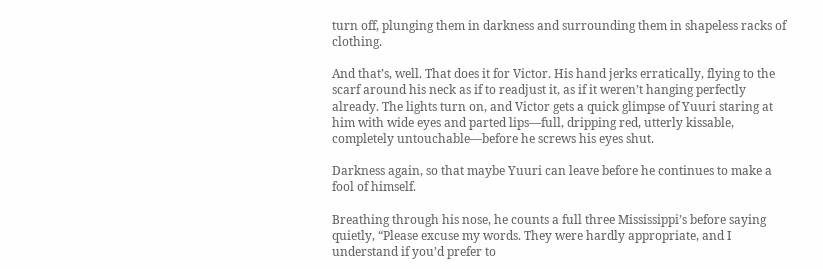turn off, plunging them in darkness and surrounding them in shapeless racks of clothing.

And that’s, well. That does it for Victor. His hand jerks erratically, flying to the scarf around his neck as if to readjust it, as if it weren’t hanging perfectly already. The lights turn on, and Victor gets a quick glimpse of Yuuri staring at him with wide eyes and parted lips—full, dripping red, utterly kissable, completely untouchable—before he screws his eyes shut.

Darkness again, so that maybe Yuuri can leave before he continues to make a fool of himself.

Breathing through his nose, he counts a full three Mississippi’s before saying quietly, “Please excuse my words. They were hardly appropriate, and I understand if you’d prefer to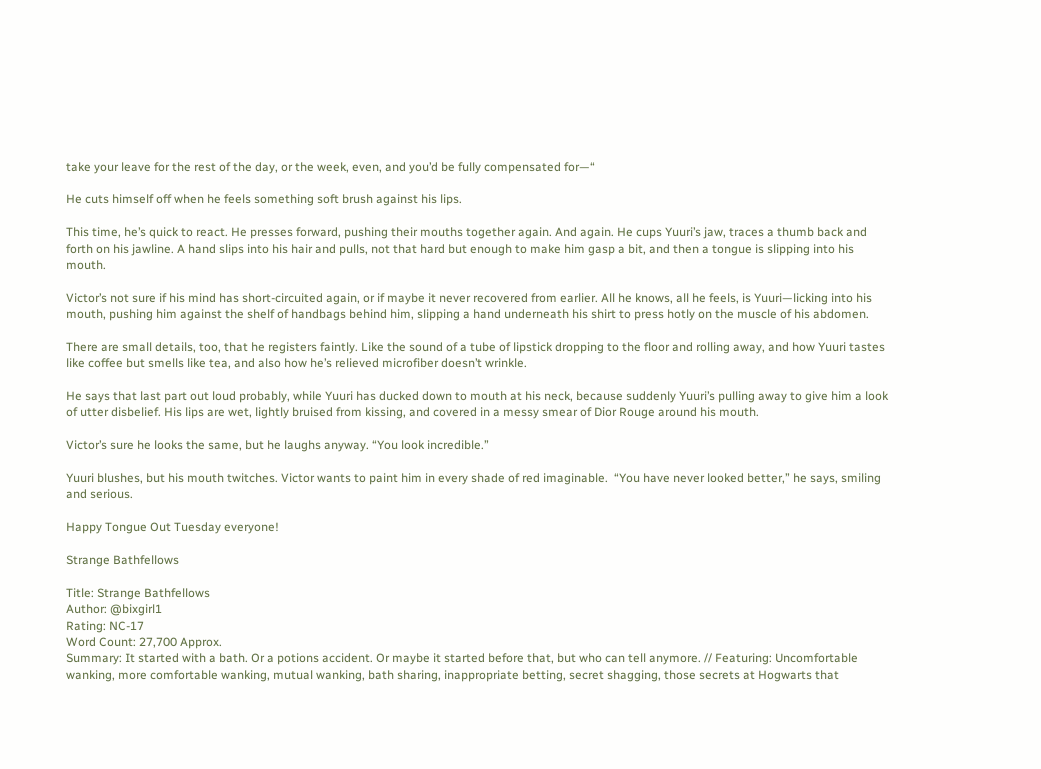take your leave for the rest of the day, or the week, even, and you’d be fully compensated for—“

He cuts himself off when he feels something soft brush against his lips.

This time, he’s quick to react. He presses forward, pushing their mouths together again. And again. He cups Yuuri’s jaw, traces a thumb back and forth on his jawline. A hand slips into his hair and pulls, not that hard but enough to make him gasp a bit, and then a tongue is slipping into his mouth.

Victor’s not sure if his mind has short-circuited again, or if maybe it never recovered from earlier. All he knows, all he feels, is Yuuri—licking into his mouth, pushing him against the shelf of handbags behind him, slipping a hand underneath his shirt to press hotly on the muscle of his abdomen.

There are small details, too, that he registers faintly. Like the sound of a tube of lipstick dropping to the floor and rolling away, and how Yuuri tastes like coffee but smells like tea, and also how he’s relieved microfiber doesn’t wrinkle.

He says that last part out loud probably, while Yuuri has ducked down to mouth at his neck, because suddenly Yuuri’s pulling away to give him a look of utter disbelief. His lips are wet, lightly bruised from kissing, and covered in a messy smear of Dior Rouge around his mouth.

Victor’s sure he looks the same, but he laughs anyway. “You look incredible.”

Yuuri blushes, but his mouth twitches. Victor wants to paint him in every shade of red imaginable.  “You have never looked better,” he says, smiling and serious.

Happy Tongue Out Tuesday everyone!

Strange Bathfellows

Title: Strange Bathfellows
Author: @bixgirl1
Rating: NC-17
Word Count: 27,700 Approx.
Summary: It started with a bath. Or a potions accident. Or maybe it started before that, but who can tell anymore. // Featuring: Uncomfortable wanking, more comfortable wanking, mutual wanking, bath sharing, inappropriate betting, secret shagging, those secrets at Hogwarts that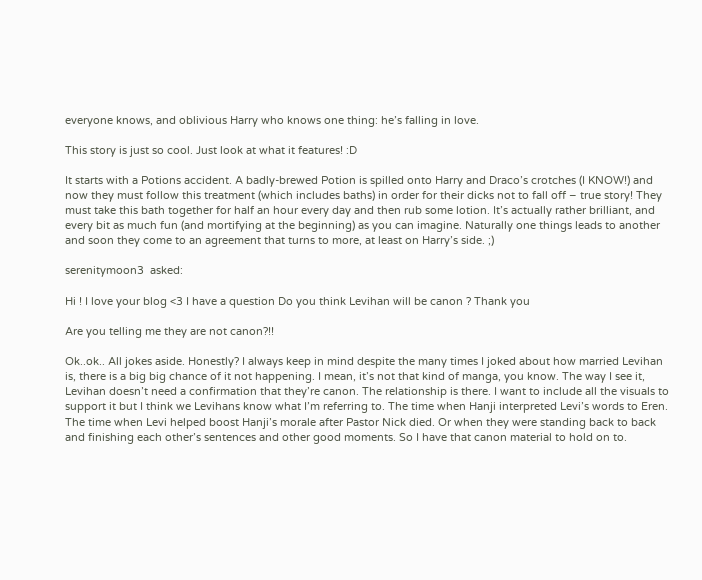everyone knows, and oblivious Harry who knows one thing: he’s falling in love.

This story is just so cool. Just look at what it features! :D

It starts with a Potions accident. A badly-brewed Potion is spilled onto Harry and Draco’s crotches (I KNOW!) and now they must follow this treatment (which includes baths) in order for their dicks not to fall off – true story! They must take this bath together for half an hour every day and then rub some lotion. It’s actually rather brilliant, and every bit as much fun (and mortifying at the beginning) as you can imagine. Naturally one things leads to another and soon they come to an agreement that turns to more, at least on Harry’s side. ;)

serenitymoon3  asked:

Hi ! I love your blog <3 I have a question Do you think Levihan will be canon ? Thank you

Are you telling me they are not canon?!!

Ok..ok.. All jokes aside. Honestly? I always keep in mind despite the many times I joked about how married Levihan is, there is a big big chance of it not happening. I mean, it’s not that kind of manga, you know. The way I see it, Levihan doesn’t need a confirmation that they’re canon. The relationship is there. I want to include all the visuals to support it but I think we Levihans know what I’m referring to. The time when Hanji interpreted Levi’s words to Eren. The time when Levi helped boost Hanji’s morale after Pastor Nick died. Or when they were standing back to back and finishing each other’s sentences and other good moments. So I have that canon material to hold on to.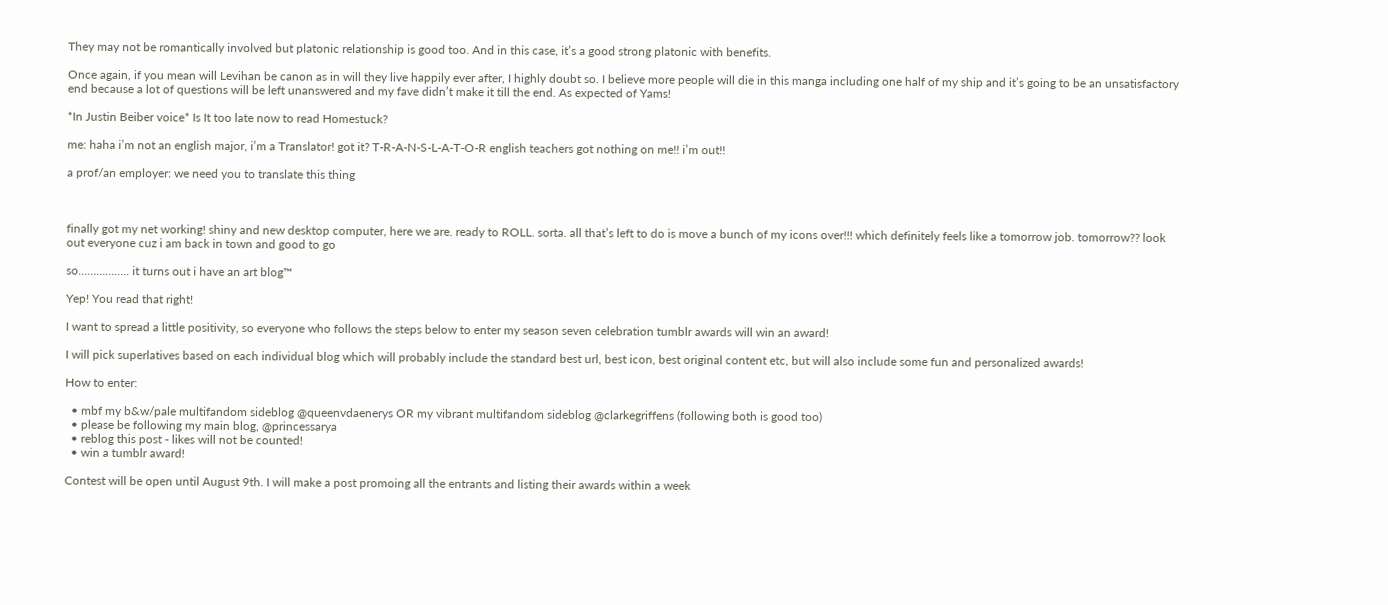They may not be romantically involved but platonic relationship is good too. And in this case, it’s a good strong platonic with benefits.

Once again, if you mean will Levihan be canon as in will they live happily ever after, I highly doubt so. I believe more people will die in this manga including one half of my ship and it’s going to be an unsatisfactory end because a lot of questions will be left unanswered and my fave didn’t make it till the end. As expected of Yams!

*In Justin Beiber voice* Is It too late now to read Homestuck?

me: haha i’m not an english major, i’m a Translator! got it? T-R-A-N-S-L-A-T-O-R english teachers got nothing on me!! i’m out!!

a prof/an employer: we need you to translate this thing



finally got my net working! shiny and new desktop computer, here we are. ready to ROLL. sorta. all that’s left to do is move a bunch of my icons over!!! which definitely feels like a tomorrow job. tomorrow?? look out everyone cuz i am back in town and good to go

so…………….. it turns out i have an art blog™

Yep! You read that right!

I want to spread a little positivity, so everyone who follows the steps below to enter my season seven celebration tumblr awards will win an award!

I will pick superlatives based on each individual blog which will probably include the standard best url, best icon, best original content etc, but will also include some fun and personalized awards!

How to enter:

  • mbf my b&w/pale multifandom sideblog @queenvdaenerys OR my vibrant multifandom sideblog @clarkegriffens (following both is good too)
  • please be following my main blog, @princessarya
  • reblog this post - likes will not be counted!
  • win a tumblr award!

Contest will be open until August 9th. I will make a post promoing all the entrants and listing their awards within a week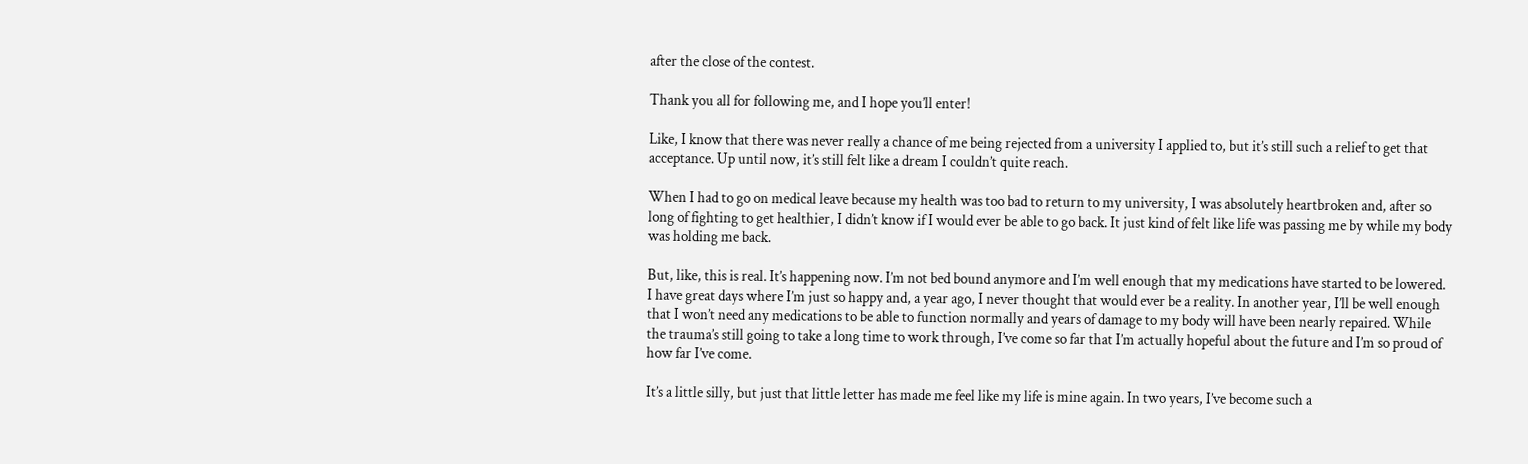after the close of the contest.

Thank you all for following me, and I hope you’ll enter!

Like, I know that there was never really a chance of me being rejected from a university I applied to, but it’s still such a relief to get that acceptance. Up until now, it’s still felt like a dream I couldn’t quite reach.

When I had to go on medical leave because my health was too bad to return to my university, I was absolutely heartbroken and, after so long of fighting to get healthier, I didn’t know if I would ever be able to go back. It just kind of felt like life was passing me by while my body was holding me back.

But, like, this is real. It’s happening now. I’m not bed bound anymore and I’m well enough that my medications have started to be lowered. I have great days where I’m just so happy and, a year ago, I never thought that would ever be a reality. In another year, I’ll be well enough that I won’t need any medications to be able to function normally and years of damage to my body will have been nearly repaired. While the trauma’s still going to take a long time to work through, I’ve come so far that I’m actually hopeful about the future and I’m so proud of how far I’ve come.

It’s a little silly, but just that little letter has made me feel like my life is mine again. In two years, I’ve become such a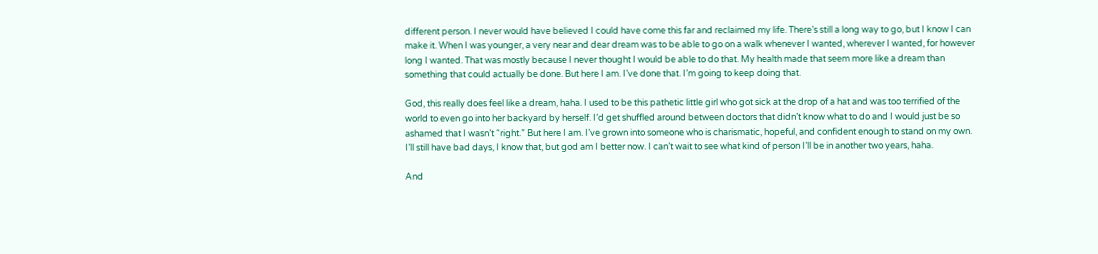different person. I never would have believed I could have come this far and reclaimed my life. There’s still a long way to go, but I know I can make it. When I was younger, a very near and dear dream was to be able to go on a walk whenever I wanted, wherever I wanted, for however long I wanted. That was mostly because I never thought I would be able to do that. My health made that seem more like a dream than something that could actually be done. But here I am. I’ve done that. I’m going to keep doing that.

God, this really does feel like a dream, haha. I used to be this pathetic little girl who got sick at the drop of a hat and was too terrified of the world to even go into her backyard by herself. I’d get shuffled around between doctors that didn’t know what to do and I would just be so ashamed that I wasn’t “right.” But here I am. I’ve grown into someone who is charismatic, hopeful, and confident enough to stand on my own. I’ll still have bad days, I know that, but god am I better now. I can’t wait to see what kind of person I’ll be in another two years, haha.

And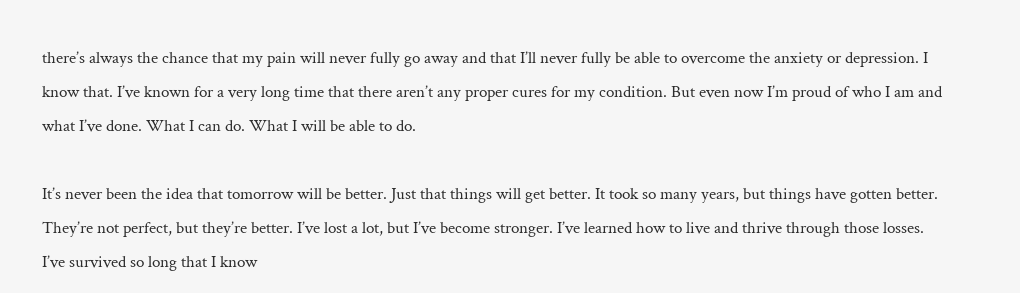there’s always the chance that my pain will never fully go away and that I’ll never fully be able to overcome the anxiety or depression. I know that. I’ve known for a very long time that there aren’t any proper cures for my condition. But even now I’m proud of who I am and what I’ve done. What I can do. What I will be able to do.

It’s never been the idea that tomorrow will be better. Just that things will get better. It took so many years, but things have gotten better. They’re not perfect, but they’re better. I’ve lost a lot, but I’ve become stronger. I’ve learned how to live and thrive through those losses. I’ve survived so long that I know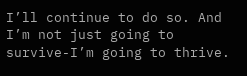I’ll continue to do so. And I’m not just going to survive-I’m going to thrive.